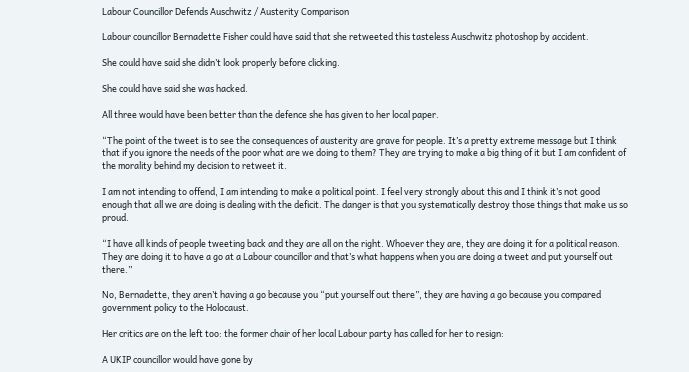Labour Councillor Defends Auschwitz / Austerity Comparison

Labour councillor Bernadette Fisher could have said that she retweeted this tasteless Auschwitz photoshop by accident.

She could have said she didn’t look properly before clicking.

She could have said she was hacked.

All three would have been better than the defence she has given to her local paper.

“The point of the tweet is to see the consequences of austerity are grave for people. It’s a pretty extreme message but I think that if you ignore the needs of the poor what are we doing to them? They are trying to make a big thing of it but I am confident of the morality behind my decision to retweet it.

I am not intending to offend, I am intending to make a political point. I feel very strongly about this and I think it’s not good enough that all we are doing is dealing with the deficit. The danger is that you systematically destroy those things that make us so proud.

“I have all kinds of people tweeting back and they are all on the right. Whoever they are, they are doing it for a political reason. They are doing it to have a go at a Labour councillor and that’s what happens when you are doing a tweet and put yourself out there.”

No, Bernadette, they aren’t having a go because you “put yourself out there”, they are having a go because you compared government policy to the Holocaust.

Her critics are on the left too: the former chair of her local Labour party has called for her to resign:

A UKIP councillor would have gone by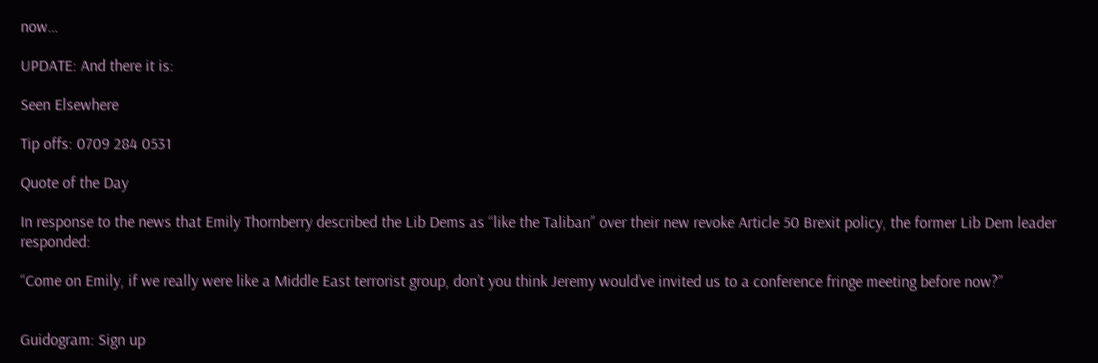now…

UPDATE: And there it is:

Seen Elsewhere

Tip offs: 0709 284 0531

Quote of the Day

In response to the news that Emily Thornberry described the Lib Dems as “like the Taliban” over their new revoke Article 50 Brexit policy, the former Lib Dem leader responded:

“Come on Emily, if we really were like a Middle East terrorist group, don’t you think Jeremy would’ve invited us to a conference fringe meeting before now?”


Guidogram: Sign up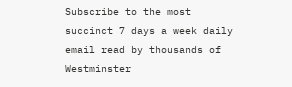Subscribe to the most succinct 7 days a week daily email read by thousands of Westminster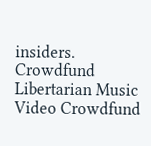insiders.
Crowdfund Libertarian Music Video Crowdfund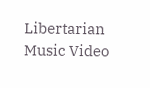Libertarian Music Video